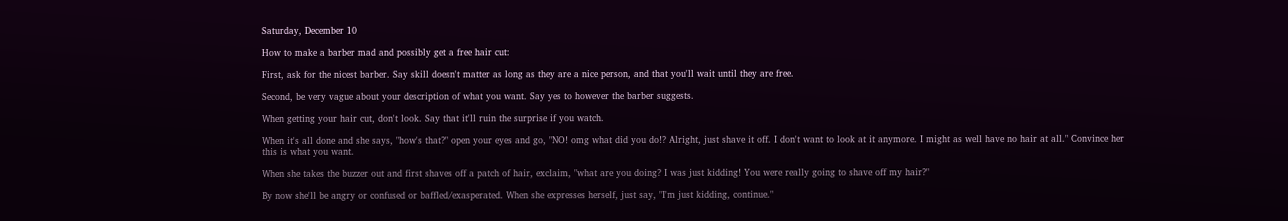Saturday, December 10

How to make a barber mad and possibly get a free hair cut:

First, ask for the nicest barber. Say skill doesn't matter as long as they are a nice person, and that you'll wait until they are free.

Second, be very vague about your description of what you want. Say yes to however the barber suggests.

When getting your hair cut, don't look. Say that it'll ruin the surprise if you watch.

When it's all done and she says, "how's that?" open your eyes and go, "NO! omg what did you do!? Alright, just shave it off. I don't want to look at it anymore. I might as well have no hair at all." Convince her this is what you want.

When she takes the buzzer out and first shaves off a patch of hair, exclaim, "what are you doing? I was just kidding! You were really going to shave off my hair?"

By now she'll be angry or confused or baffled/exasperated. When she expresses herself, just say, "I'm just kidding, continue."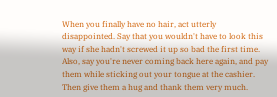When you finally have no hair, act utterly disappointed. Say that you wouldn't have to look this way if she hadn't screwed it up so bad the first time. Also, say you're never coming back here again, and pay them while sticking out your tongue at the cashier. Then give them a hug and thank them very much.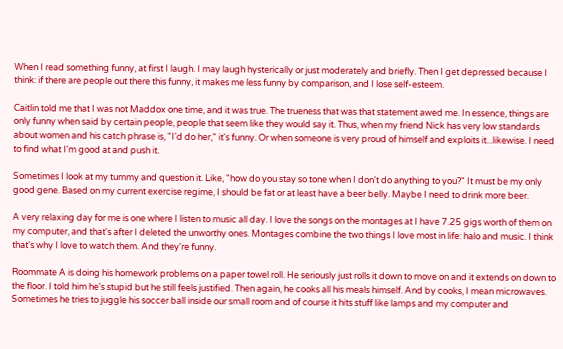When I read something funny, at first I laugh. I may laugh hysterically or just moderately and briefly. Then I get depressed because I think: if there are people out there this funny, it makes me less funny by comparison, and I lose self-esteem.

Caitlin told me that I was not Maddox one time, and it was true. The trueness that was that statement awed me. In essence, things are only funny when said by certain people, people that seem like they would say it. Thus, when my friend Nick has very low standards about women and his catch phrase is, "I'd do her," it's funny. Or when someone is very proud of himself and exploits it...likewise. I need to find what I'm good at and push it.

Sometimes I look at my tummy and question it. Like, "how do you stay so tone when I don't do anything to you?" It must be my only good gene. Based on my current exercise regime, I should be fat or at least have a beer belly. Maybe I need to drink more beer.

A very relaxing day for me is one where I listen to music all day. I love the songs on the montages at I have 7.25 gigs worth of them on my computer, and that's after I deleted the unworthy ones. Montages combine the two things I love most in life: halo and music. I think that's why I love to watch them. And they're funny.

Roommate A is doing his homework problems on a paper towel roll. He seriously just rolls it down to move on and it extends on down to the floor. I told him he's stupid but he still feels justified. Then again, he cooks all his meals himself. And by cooks, I mean microwaves. Sometimes he tries to juggle his soccer ball inside our small room and of course it hits stuff like lamps and my computer and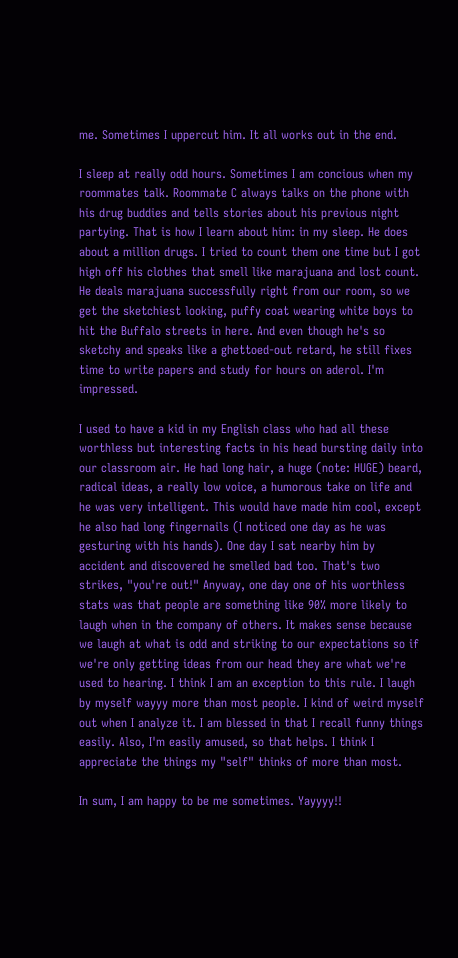me. Sometimes I uppercut him. It all works out in the end.

I sleep at really odd hours. Sometimes I am concious when my roommates talk. Roommate C always talks on the phone with his drug buddies and tells stories about his previous night partying. That is how I learn about him: in my sleep. He does about a million drugs. I tried to count them one time but I got high off his clothes that smell like marajuana and lost count. He deals marajuana successfully right from our room, so we get the sketchiest looking, puffy coat wearing white boys to hit the Buffalo streets in here. And even though he's so sketchy and speaks like a ghettoed-out retard, he still fixes time to write papers and study for hours on aderol. I'm impressed.

I used to have a kid in my English class who had all these worthless but interesting facts in his head bursting daily into our classroom air. He had long hair, a huge (note: HUGE) beard, radical ideas, a really low voice, a humorous take on life and he was very intelligent. This would have made him cool, except he also had long fingernails (I noticed one day as he was gesturing with his hands). One day I sat nearby him by accident and discovered he smelled bad too. That's two strikes, "you're out!" Anyway, one day one of his worthless stats was that people are something like 90% more likely to laugh when in the company of others. It makes sense because we laugh at what is odd and striking to our expectations so if we're only getting ideas from our head they are what we're used to hearing. I think I am an exception to this rule. I laugh by myself wayyy more than most people. I kind of weird myself out when I analyze it. I am blessed in that I recall funny things easily. Also, I'm easily amused, so that helps. I think I appreciate the things my "self" thinks of more than most.

In sum, I am happy to be me sometimes. Yayyyy!!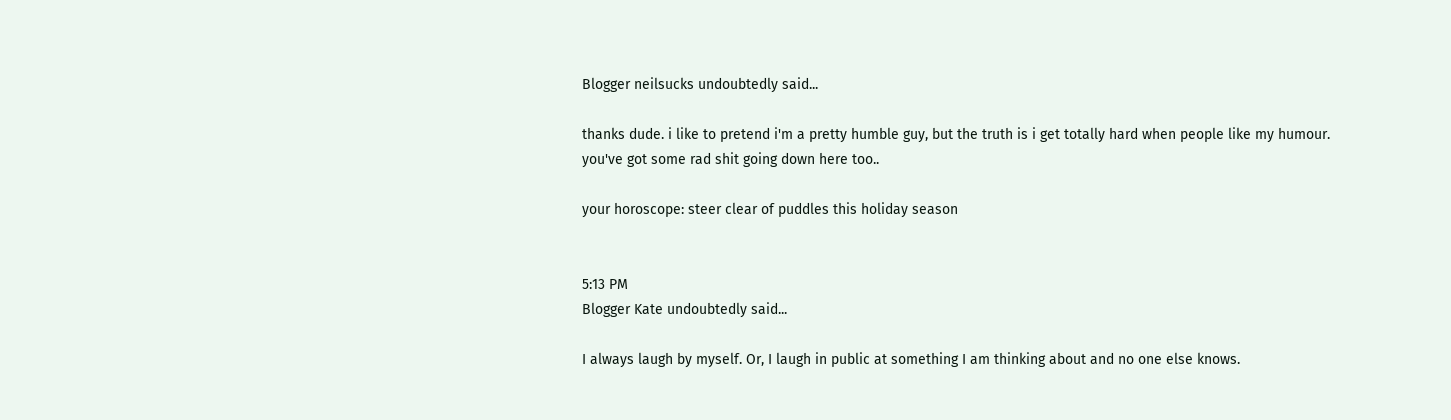Blogger neilsucks undoubtedly said...

thanks dude. i like to pretend i'm a pretty humble guy, but the truth is i get totally hard when people like my humour. you've got some rad shit going down here too..

your horoscope: steer clear of puddles this holiday season


5:13 PM
Blogger Kate undoubtedly said...

I always laugh by myself. Or, I laugh in public at something I am thinking about and no one else knows.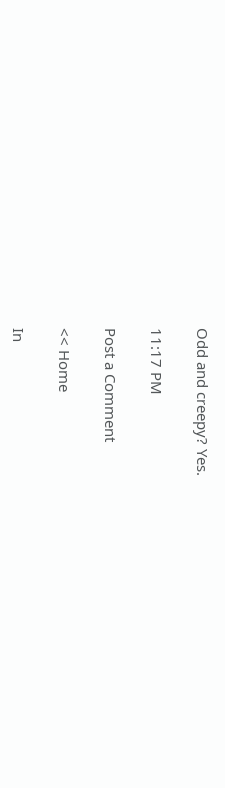Odd and creepy? Yes.

11:17 PM

Post a Comment

<< Home

In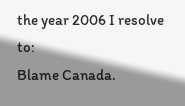the year 2006 I resolve to:
Blame Canada.